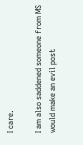I care.

I am also saddened someone from MS would make an evil post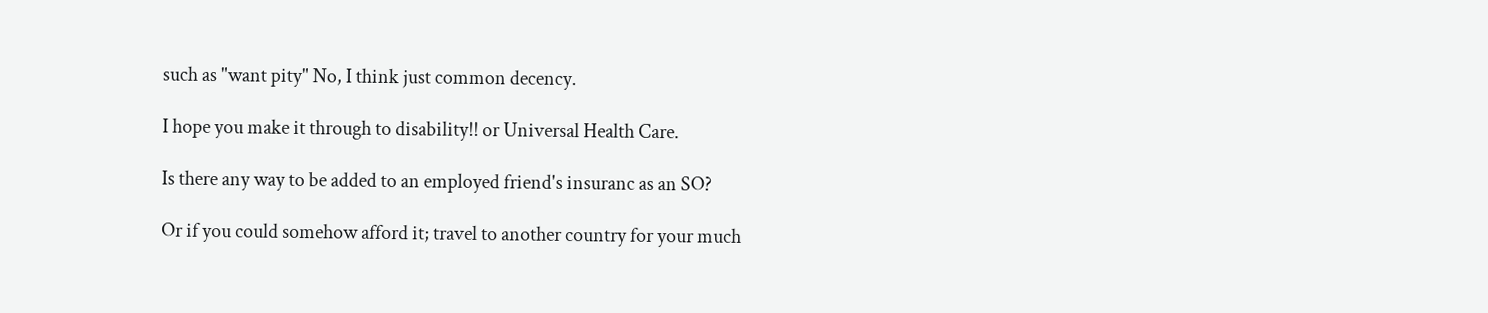such as "want pity" No, I think just common decency.

I hope you make it through to disability!! or Universal Health Care.

Is there any way to be added to an employed friend's insuranc as an SO?

Or if you could somehow afford it; travel to another country for your much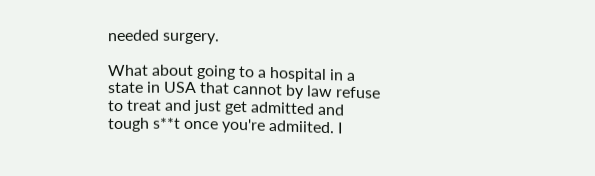needed surgery.

What about going to a hospital in a state in USA that cannot by law refuse to treat and just get admitted and tough s**t once you're admiited. I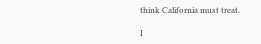think California must treat.

I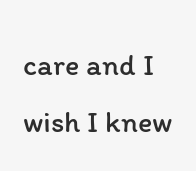care and I wish I knew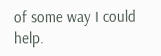of some way I could help.